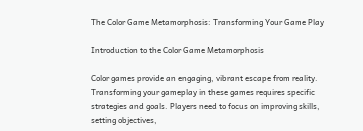The Color Game Metamorphosis: Transforming Your Game Play

Introduction to the Color Game Metamorphosis

Color games provide an engaging, vibrant escape from reality. Transforming your gameplay in these games requires specific strategies and goals. Players need to focus on improving skills, setting objectives,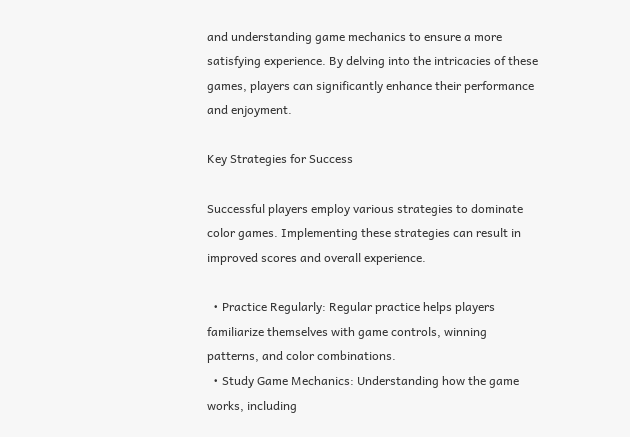and understanding game mechanics to ensure a more satisfying experience. By delving into the intricacies of these games, players can significantly enhance their performance and enjoyment.

Key Strategies for Success

Successful players employ various strategies to dominate color games. Implementing these strategies can result in improved scores and overall experience.

  • Practice Regularly: Regular practice helps players familiarize themselves with game controls, winning patterns, and color combinations.
  • Study Game Mechanics: Understanding how the game works, including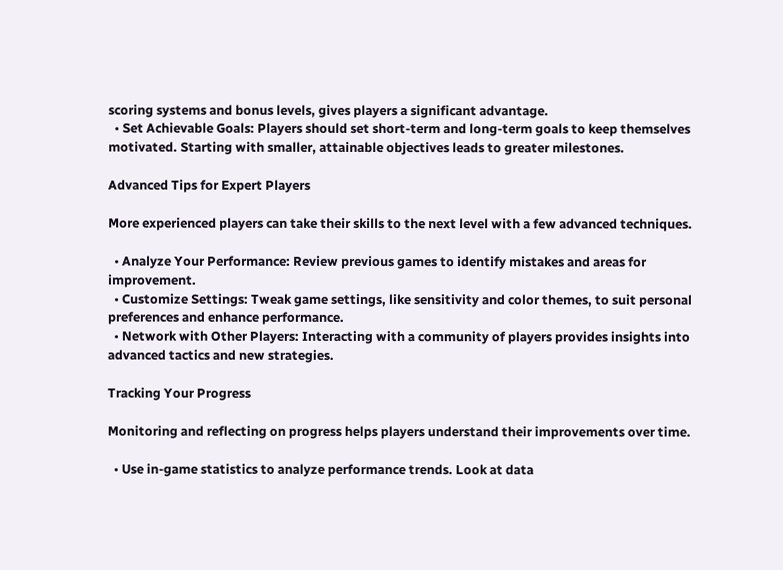scoring systems and bonus levels, gives players a significant advantage.
  • Set Achievable Goals: Players should set short-term and long-term goals to keep themselves motivated. Starting with smaller, attainable objectives leads to greater milestones.

Advanced Tips for Expert Players

More experienced players can take their skills to the next level with a few advanced techniques.

  • Analyze Your Performance: Review previous games to identify mistakes and areas for improvement.
  • Customize Settings: Tweak game settings, like sensitivity and color themes, to suit personal preferences and enhance performance.
  • Network with Other Players: Interacting with a community of players provides insights into advanced tactics and new strategies.

Tracking Your Progress

Monitoring and reflecting on progress helps players understand their improvements over time.

  • Use in-game statistics to analyze performance trends. Look at data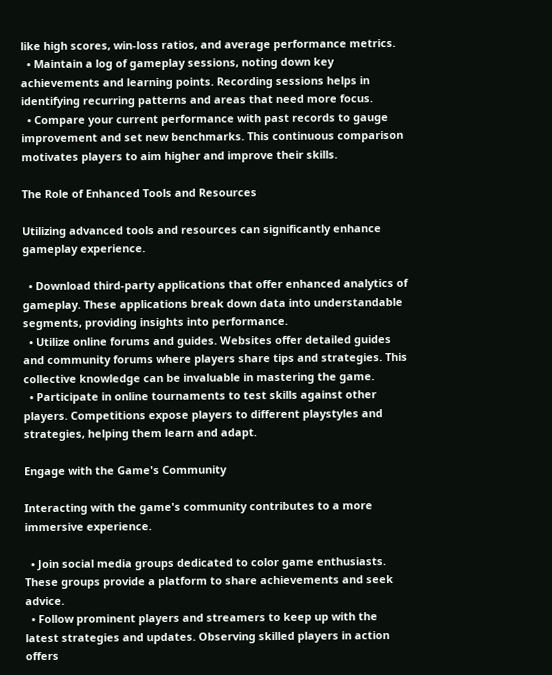like high scores, win-loss ratios, and average performance metrics.
  • Maintain a log of gameplay sessions, noting down key achievements and learning points. Recording sessions helps in identifying recurring patterns and areas that need more focus.
  • Compare your current performance with past records to gauge improvement and set new benchmarks. This continuous comparison motivates players to aim higher and improve their skills.

The Role of Enhanced Tools and Resources

Utilizing advanced tools and resources can significantly enhance gameplay experience.

  • Download third-party applications that offer enhanced analytics of gameplay. These applications break down data into understandable segments, providing insights into performance.
  • Utilize online forums and guides. Websites offer detailed guides and community forums where players share tips and strategies. This collective knowledge can be invaluable in mastering the game.
  • Participate in online tournaments to test skills against other players. Competitions expose players to different playstyles and strategies, helping them learn and adapt.

Engage with the Game's Community

Interacting with the game's community contributes to a more immersive experience.

  • Join social media groups dedicated to color game enthusiasts. These groups provide a platform to share achievements and seek advice.
  • Follow prominent players and streamers to keep up with the latest strategies and updates. Observing skilled players in action offers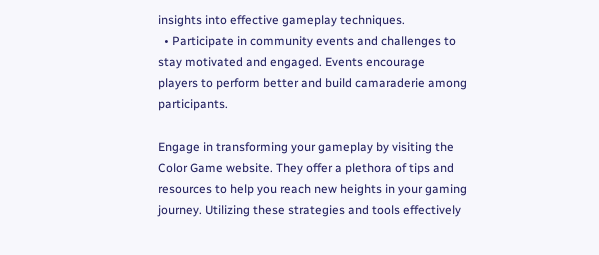insights into effective gameplay techniques.
  • Participate in community events and challenges to stay motivated and engaged. Events encourage players to perform better and build camaraderie among participants.

Engage in transforming your gameplay by visiting the Color Game website. They offer a plethora of tips and resources to help you reach new heights in your gaming journey. Utilizing these strategies and tools effectively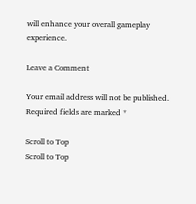will enhance your overall gameplay experience.

Leave a Comment

Your email address will not be published. Required fields are marked *

Scroll to Top
Scroll to Top